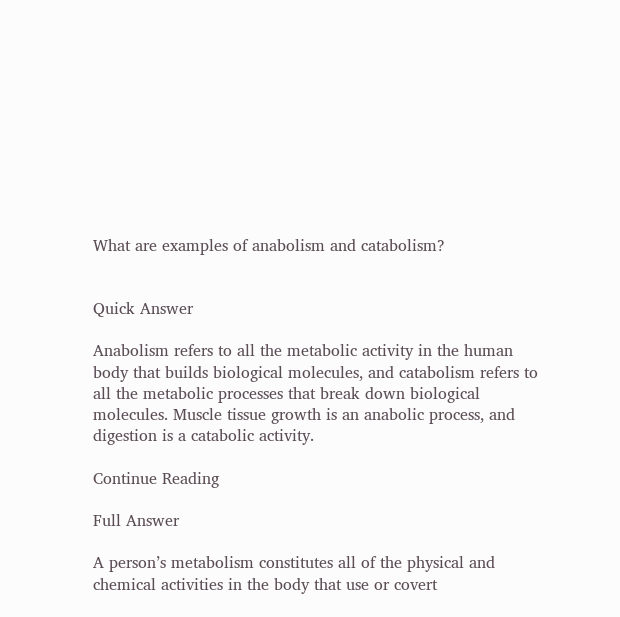What are examples of anabolism and catabolism?


Quick Answer

Anabolism refers to all the metabolic activity in the human body that builds biological molecules, and catabolism refers to all the metabolic processes that break down biological molecules. Muscle tissue growth is an anabolic process, and digestion is a catabolic activity.

Continue Reading

Full Answer

A person’s metabolism constitutes all of the physical and chemical activities in the body that use or covert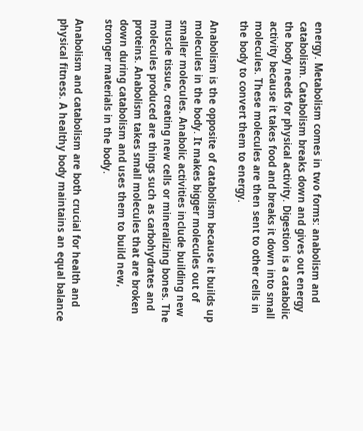energy. Metabolism comes in two forms: anabolism and catabolism. Catabolism breaks down and gives out energy the body needs for physical activity. Digestion is a catabolic activity because it takes food and breaks it down into small molecules. These molecules are then sent to other cells in the body to convert them to energy.

Anabolism is the opposite of catabolism because it builds up molecules in the body. It makes bigger molecules out of smaller molecules. Anabolic activities include building new muscle tissue, creating new cells or mineralizing bones. The molecules produced are things such as carbohydrates and proteins. Anabolism takes small molecules that are broken down during catabolism and uses them to build new, stronger materials in the body.

Anabolism and catabolism are both crucial for health and physical fitness. A healthy body maintains an equal balance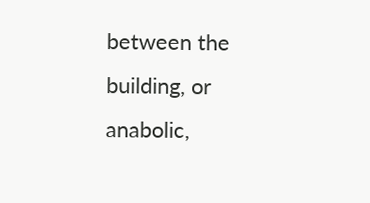between the building, or anabolic,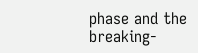phase and the breaking-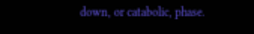down, or catabolic, phase.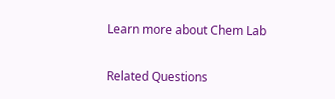Learn more about Chem Lab

Related Questions